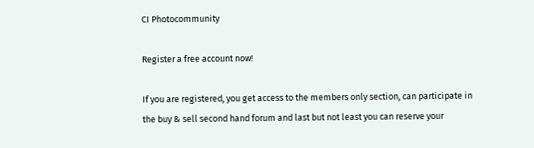CI Photocommunity

Register a free account now!

If you are registered, you get access to the members only section, can participate in the buy & sell second hand forum and last but not least you can reserve your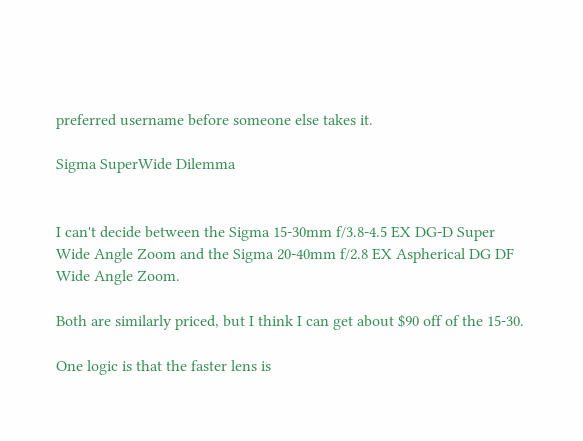preferred username before someone else takes it.

Sigma SuperWide Dilemma


I can't decide between the Sigma 15-30mm f/3.8-4.5 EX DG-D Super Wide Angle Zoom and the Sigma 20-40mm f/2.8 EX Aspherical DG DF Wide Angle Zoom.

Both are similarly priced, but I think I can get about $90 off of the 15-30.

One logic is that the faster lens is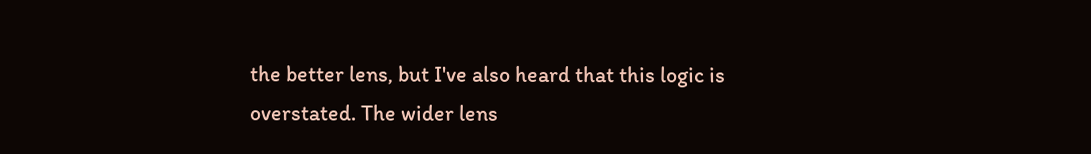the better lens, but I've also heard that this logic is overstated. The wider lens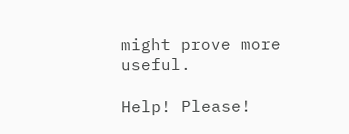might prove more useful.

Help! Please!